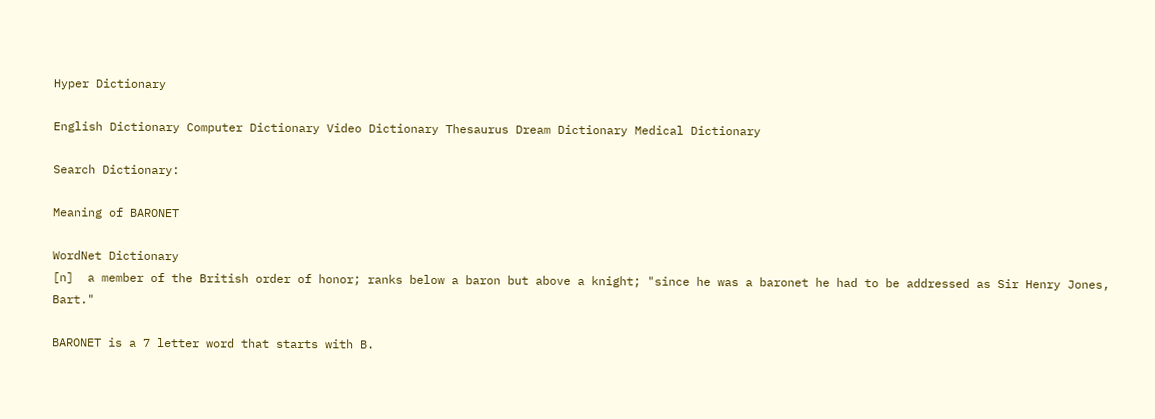Hyper Dictionary

English Dictionary Computer Dictionary Video Dictionary Thesaurus Dream Dictionary Medical Dictionary

Search Dictionary:

Meaning of BARONET

WordNet Dictionary
[n]  a member of the British order of honor; ranks below a baron but above a knight; "since he was a baronet he had to be addressed as Sir Henry Jones, Bart."

BARONET is a 7 letter word that starts with B.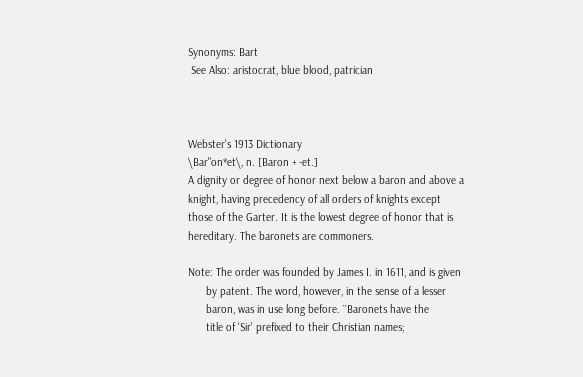Synonyms: Bart
 See Also: aristocrat, blue blood, patrician



Webster's 1913 Dictionary
\Bar"on*et\, n. [Baron + -et.]
A dignity or degree of honor next below a baron and above a
knight, having precedency of all orders of knights except
those of the Garter. It is the lowest degree of honor that is
hereditary. The baronets are commoners.

Note: The order was founded by James I. in 1611, and is given
      by patent. The word, however, in the sense of a lesser
      baron, was in use long before. ``Baronets have the
      title of 'Sir' prefixed to their Christian names;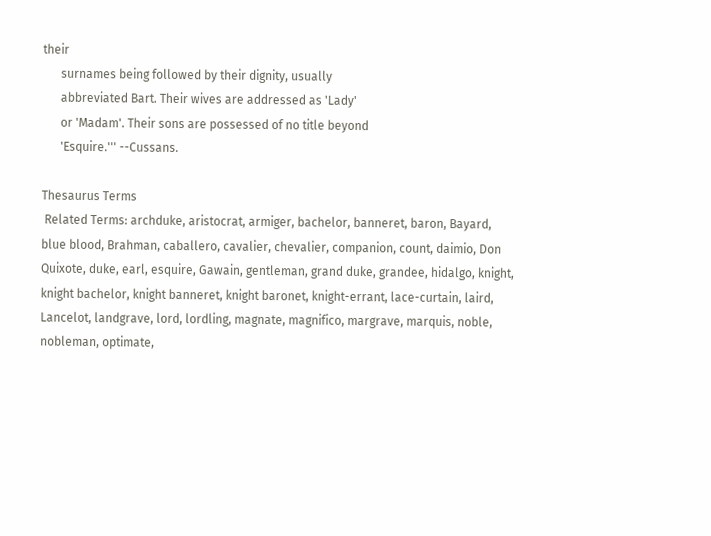their
      surnames being followed by their dignity, usually
      abbreviated Bart. Their wives are addressed as 'Lady'
      or 'Madam'. Their sons are possessed of no title beyond
      'Esquire.''' --Cussans.

Thesaurus Terms
 Related Terms: archduke, aristocrat, armiger, bachelor, banneret, baron, Bayard, blue blood, Brahman, caballero, cavalier, chevalier, companion, count, daimio, Don Quixote, duke, earl, esquire, Gawain, gentleman, grand duke, grandee, hidalgo, knight, knight bachelor, knight banneret, knight baronet, knight-errant, lace-curtain, laird, Lancelot, landgrave, lord, lordling, magnate, magnifico, margrave, marquis, noble, nobleman, optimate,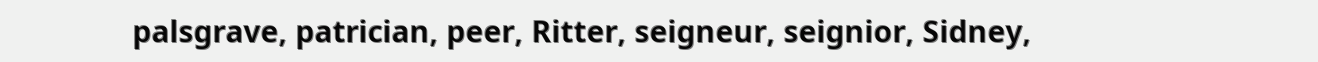palsgrave, patrician, peer, Ritter, seigneur, seignior, Sidney,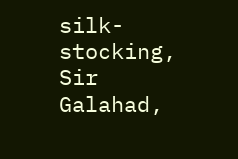silk-stocking, Sir Galahad,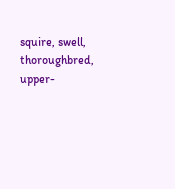squire, swell, thoroughbred, upper-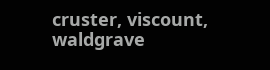cruster, viscount, waldgrave